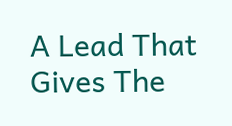A Lead That Gives The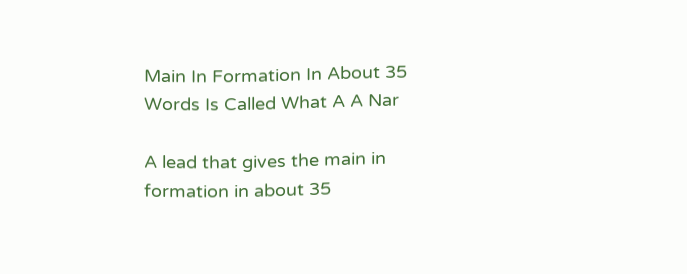Main In Formation In About 35 Words Is Called What A A Nar

A lead that gives the main in formation in about 35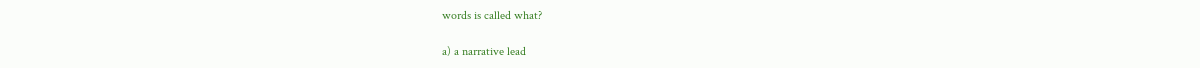words is called what?

a) a narrative lead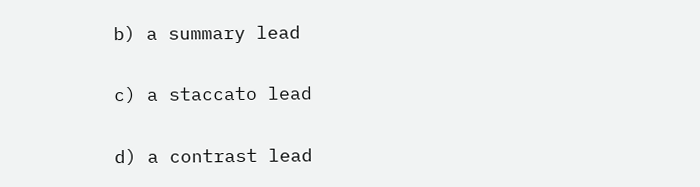b) a summary lead

c) a staccato lead

d) a contrast lead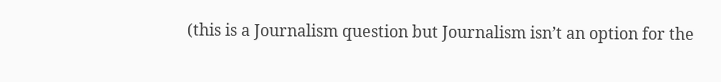(this is a Journalism question but Journalism isn’t an option for the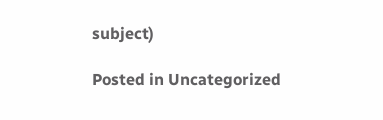subject)

Posted in Uncategorized